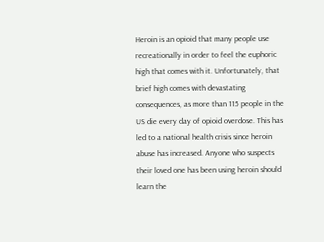Heroin is an opioid that many people use recreationally in order to feel the euphoric high that comes with it. Unfortunately, that brief high comes with devastating consequences, as more than 115 people in the US die every day of opioid overdose. This has led to a national health crisis since heroin abuse has increased. Anyone who suspects their loved one has been using heroin should learn the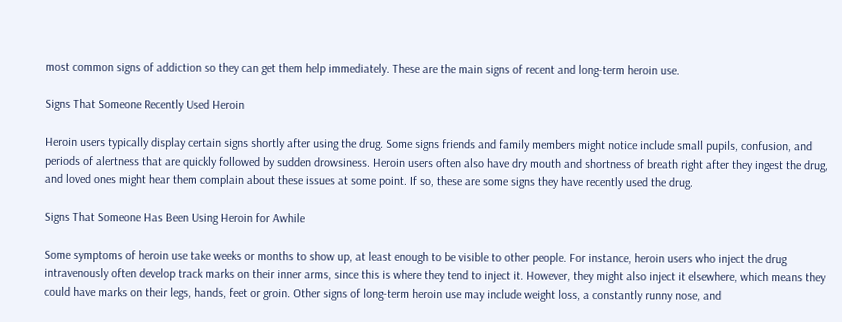most common signs of addiction so they can get them help immediately. These are the main signs of recent and long-term heroin use.

Signs That Someone Recently Used Heroin

Heroin users typically display certain signs shortly after using the drug. Some signs friends and family members might notice include small pupils, confusion, and periods of alertness that are quickly followed by sudden drowsiness. Heroin users often also have dry mouth and shortness of breath right after they ingest the drug, and loved ones might hear them complain about these issues at some point. If so, these are some signs they have recently used the drug.

Signs That Someone Has Been Using Heroin for Awhile

Some symptoms of heroin use take weeks or months to show up, at least enough to be visible to other people. For instance, heroin users who inject the drug intravenously often develop track marks on their inner arms, since this is where they tend to inject it. However, they might also inject it elsewhere, which means they could have marks on their legs, hands, feet or groin. Other signs of long-term heroin use may include weight loss, a constantly runny nose, and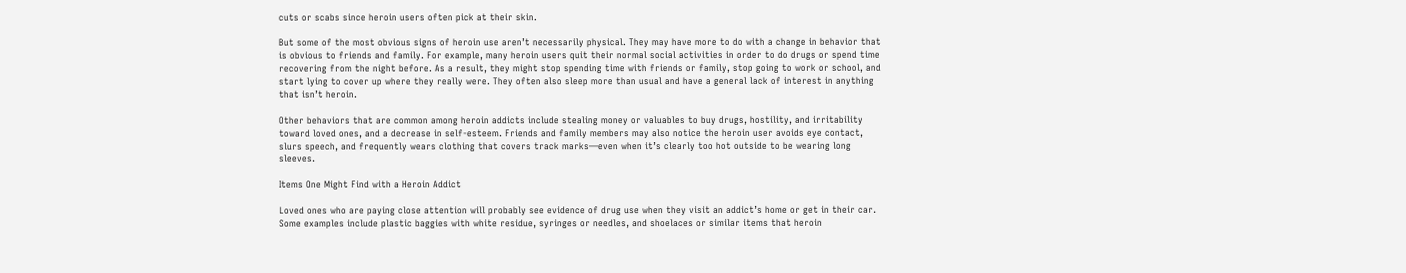cuts or scabs since heroin users often pick at their skin.

But some of the most obvious signs of heroin use aren’t necessarily physical. They may have more to do with a change in behavior that is obvious to friends and family. For example, many heroin users quit their normal social activities in order to do drugs or spend time recovering from the night before. As a result, they might stop spending time with friends or family, stop going to work or school, and start lying to cover up where they really were. They often also sleep more than usual and have a general lack of interest in anything that isn’t heroin.

Other behaviors that are common among heroin addicts include stealing money or valuables to buy drugs, hostility, and irritability toward loved ones, and a decrease in self-esteem. Friends and family members may also notice the heroin user avoids eye contact, slurs speech, and frequently wears clothing that covers track marks—even when it’s clearly too hot outside to be wearing long sleeves.

Items One Might Find with a Heroin Addict

Loved ones who are paying close attention will probably see evidence of drug use when they visit an addict’s home or get in their car. Some examples include plastic baggies with white residue, syringes or needles, and shoelaces or similar items that heroin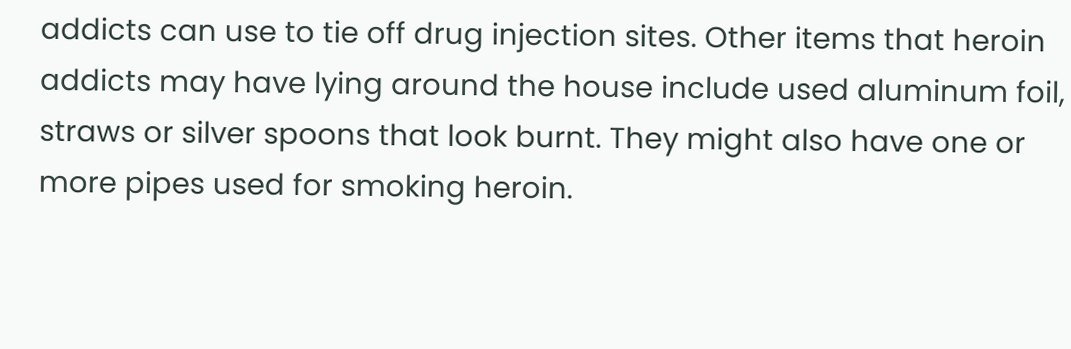addicts can use to tie off drug injection sites. Other items that heroin addicts may have lying around the house include used aluminum foil, straws or silver spoons that look burnt. They might also have one or more pipes used for smoking heroin.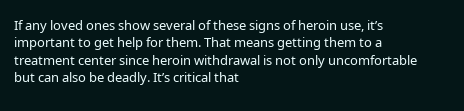If any loved ones show several of these signs of heroin use, it’s important to get help for them. That means getting them to a treatment center since heroin withdrawal is not only uncomfortable but can also be deadly. It’s critical that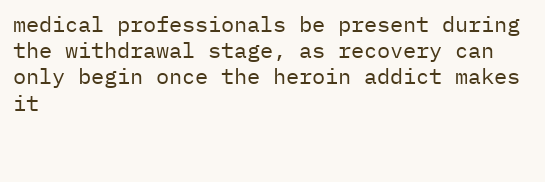medical professionals be present during the withdrawal stage, as recovery can only begin once the heroin addict makes it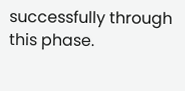successfully through this phase.